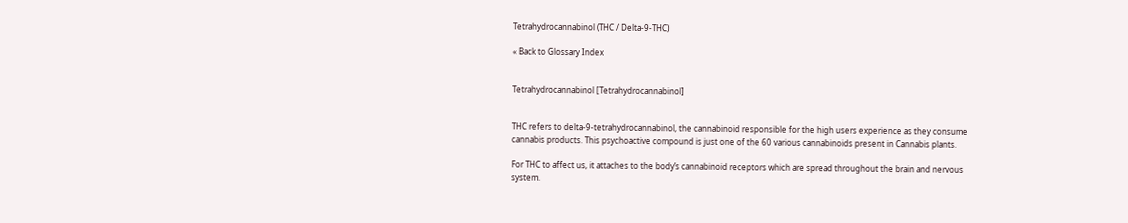Tetrahydrocannabinol (THC / Delta-9-THC)

« Back to Glossary Index


Tetrahydrocannabinol [Tetrahydrocannabinol]


THC refers to delta-9-tetrahydrocannabinol, the cannabinoid responsible for the high users experience as they consume cannabis products. This psychoactive compound is just one of the 60 various cannabinoids present in Cannabis plants.

For THC to affect us, it attaches to the body’s cannabinoid receptors which are spread throughout the brain and nervous system.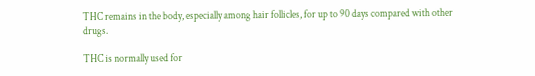THC remains in the body, especially among hair follicles, for up to 90 days compared with other drugs.

THC is normally used for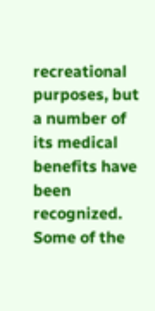recreational purposes, but a number of its medical benefits have been recognized. Some of the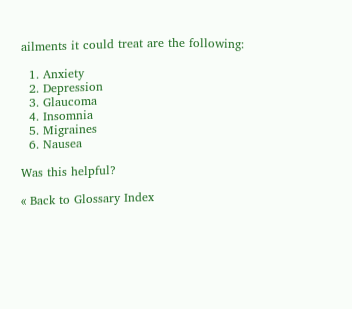ailments it could treat are the following:

  1. Anxiety
  2. Depression
  3. Glaucoma
  4. Insomnia
  5. Migraines
  6. Nausea

Was this helpful?

« Back to Glossary Index